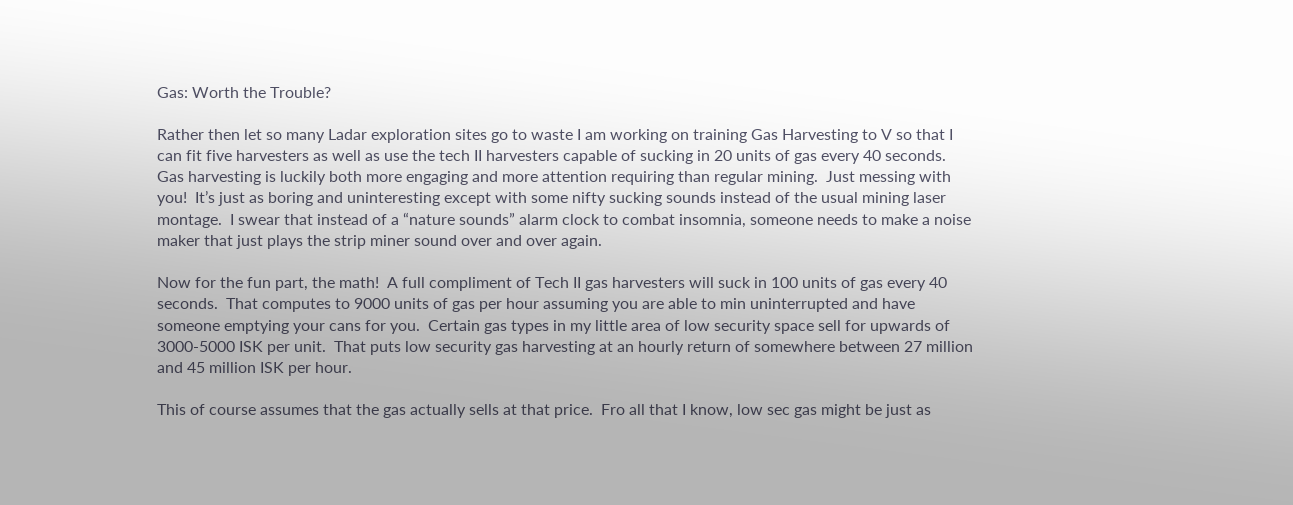Gas: Worth the Trouble?

Rather then let so many Ladar exploration sites go to waste I am working on training Gas Harvesting to V so that I can fit five harvesters as well as use the tech II harvesters capable of sucking in 20 units of gas every 40 seconds.  Gas harvesting is luckily both more engaging and more attention requiring than regular mining.  Just messing with you!  It’s just as boring and uninteresting except with some nifty sucking sounds instead of the usual mining laser montage.  I swear that instead of a “nature sounds” alarm clock to combat insomnia, someone needs to make a noise maker that just plays the strip miner sound over and over again.

Now for the fun part, the math!  A full compliment of Tech II gas harvesters will suck in 100 units of gas every 40 seconds.  That computes to 9000 units of gas per hour assuming you are able to min uninterrupted and have someone emptying your cans for you.  Certain gas types in my little area of low security space sell for upwards of 3000-5000 ISK per unit.  That puts low security gas harvesting at an hourly return of somewhere between 27 million and 45 million ISK per hour.

This of course assumes that the gas actually sells at that price.  Fro all that I know, low sec gas might be just as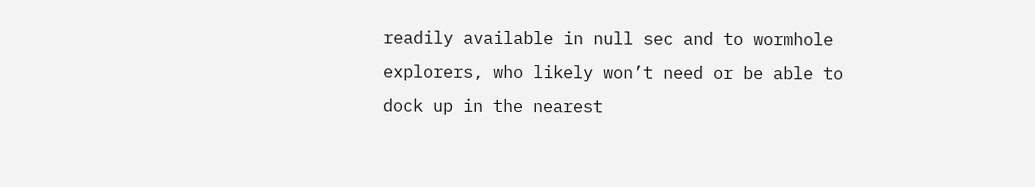readily available in null sec and to wormhole explorers, who likely won’t need or be able to dock up in the nearest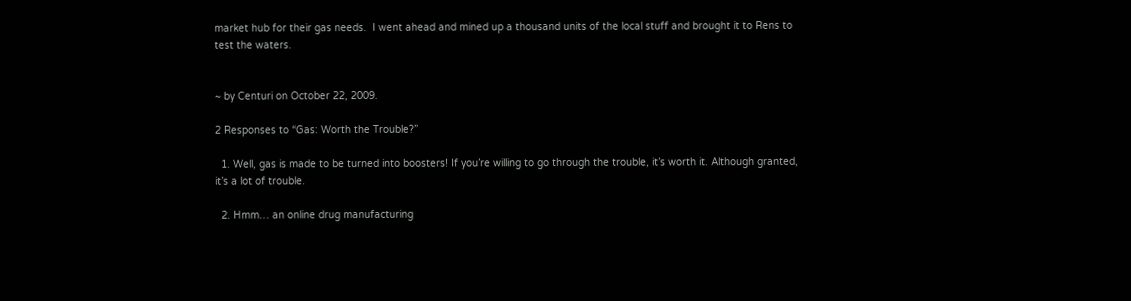market hub for their gas needs.  I went ahead and mined up a thousand units of the local stuff and brought it to Rens to test the waters.


~ by Centuri on October 22, 2009.

2 Responses to “Gas: Worth the Trouble?”

  1. Well, gas is made to be turned into boosters! If you’re willing to go through the trouble, it’s worth it. Although granted, it’s a lot of trouble.

  2. Hmm… an online drug manufacturing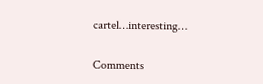cartel…interesting…

Comments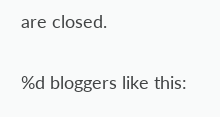are closed.

%d bloggers like this: